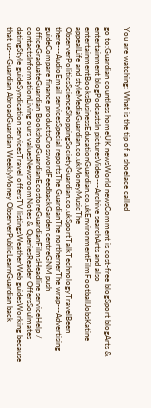You are watching: What is the tip of a shoelace called

go to:Guardian countless homeUK newsWorld newsComment is cost-free blogSport blogArts & entertainment blogPodcastsIn picturesVideo---Archive searchArts and also entertainmentBooksBusinessEducationGuardian.co.ukEnvironmentFilmFootballJobsKatine appealLife and styleMediaGuardian.co.ukMoneyMusicThe ObserverPoliticsScienceShoppingSocietyGuardian.co.ukSportTalkTechnologyTravelBeen there---AudioEmail servicesSpecial reportsThe GuardianThe northernerThe wrap---Advertising guideCompare finance productsCrosswordFeedbackGarden centreGNM push officeGraduateGuardian BookshopGuardianEcostoreGuardianFilmsHeadline serviceHelp / contactsInformationLiving ours valuesNewsroomNotes & QueriesReader OffersSoulmates datingStyle guideSyndication servicesTravel offersTV listingsWeatherWeb guidesWorking because that us---Guardian AbroadGuardian WeeklyMoney ObserverPublicLearnGuardian back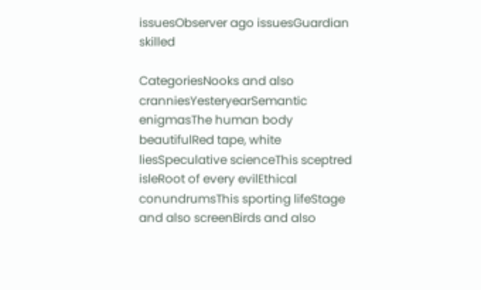issuesObserver ago issuesGuardian skilled

CategoriesNooks and also cranniesYesteryearSemantic enigmasThe human body beautifulRed tape, white liesSpeculative scienceThis sceptred isleRoot of every evilEthical conundrumsThis sporting lifeStage and also screenBirds and also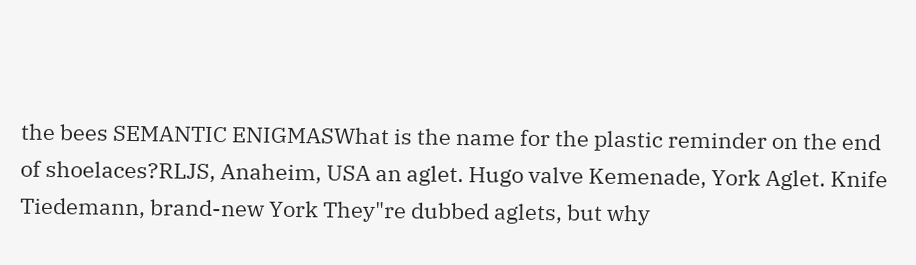the bees SEMANTIC ENIGMASWhat is the name for the plastic reminder on the end of shoelaces?RLJS, Anaheim, USA an aglet. Hugo valve Kemenade, York Aglet. Knife Tiedemann, brand-new York They"re dubbed aglets, but why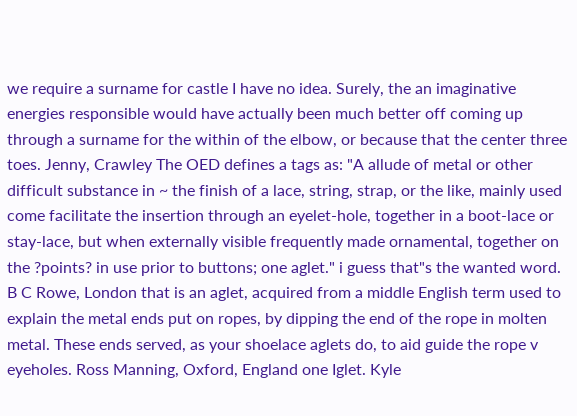we require a surname for castle I have no idea. Surely, the an imaginative energies responsible would have actually been much better off coming up through a surname for the within of the elbow, or because that the center three toes. Jenny, Crawley The OED defines a tags as: "A allude of metal or other difficult substance in ~ the finish of a lace, string, strap, or the like, mainly used come facilitate the insertion through an eyelet-hole, together in a boot-lace or stay-lace, but when externally visible frequently made ornamental, together on the ?points? in use prior to buttons; one aglet." i guess that"s the wanted word. B C Rowe, London that is an aglet, acquired from a middle English term used to explain the metal ends put on ropes, by dipping the end of the rope in molten metal. These ends served, as your shoelace aglets do, to aid guide the rope v eyeholes. Ross Manning, Oxford, England one Iglet. Kyle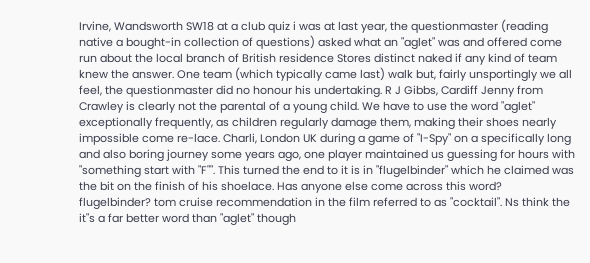Irvine, Wandsworth SW18 at a club quiz i was at last year, the questionmaster (reading native a bought-in collection of questions) asked what an "aglet" was and offered come run about the local branch of British residence Stores distinct naked if any kind of team knew the answer. One team (which typically came last) walk but, fairly unsportingly we all feel, the questionmaster did no honour his undertaking. R J Gibbs, Cardiff Jenny from Crawley is clearly not the parental of a young child. We have to use the word "aglet" exceptionally frequently, as children regularly damage them, making their shoes nearly impossible come re-lace. Charli, London UK during a game of "I-Spy" on a specifically long and also boring journey some years ago, one player maintained us guessing for hours with "something start with "F"". This turned the end to it is in "flugelbinder" which he claimed was the bit on the finish of his shoelace. Has anyone else come across this word? flugelbinder? tom cruise recommendation in the film referred to as "cocktail". Ns think the it"s a far better word than "aglet" though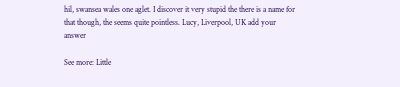hil, swansea wales one aglet. I discover it very stupid the there is a name for that though, the seems quite pointless. Lucy, Liverpool, UK add your answer

See more: Little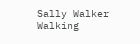Sally Walker Walking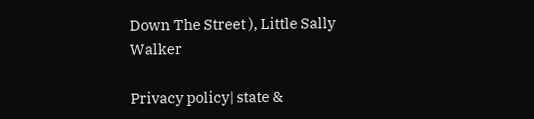Down The Street ), Little Sally Walker

Privacy policy| state &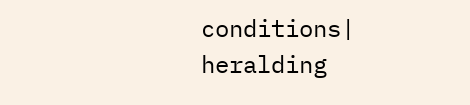conditions| heralding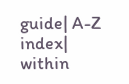guide| A-Z index| within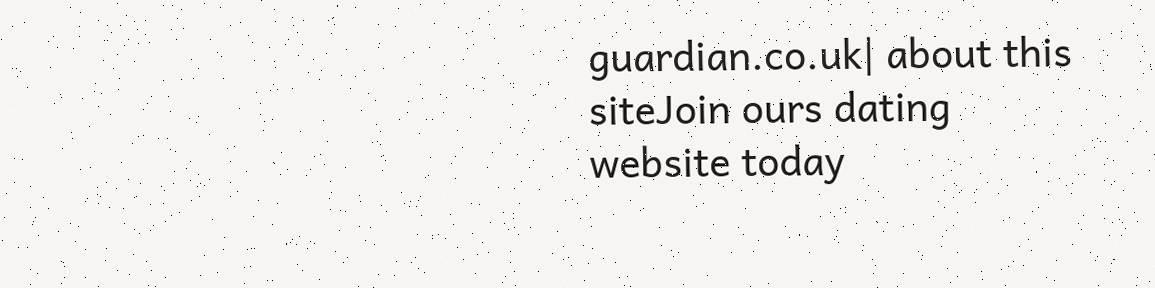guardian.co.uk| about this siteJoin ours dating website today